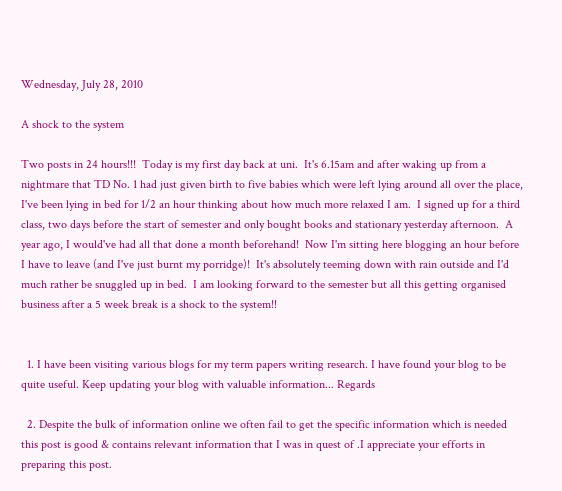Wednesday, July 28, 2010

A shock to the system

Two posts in 24 hours!!!  Today is my first day back at uni.  It's 6.15am and after waking up from a nightmare that TD No. 1 had just given birth to five babies which were left lying around all over the place, I've been lying in bed for 1/2 an hour thinking about how much more relaxed I am.  I signed up for a third class, two days before the start of semester and only bought books and stationary yesterday afternoon.  A year ago, I would've had all that done a month beforehand!  Now I'm sitting here blogging an hour before I have to leave (and I've just burnt my porridge)!  It's absolutely teeming down with rain outside and I'd much rather be snuggled up in bed.  I am looking forward to the semester but all this getting organised business after a 5 week break is a shock to the system!!


  1. I have been visiting various blogs for my term papers writing research. I have found your blog to be quite useful. Keep updating your blog with valuable information... Regards

  2. Despite the bulk of information online we often fail to get the specific information which is needed this post is good & contains relevant information that I was in quest of .I appreciate your efforts in preparing this post.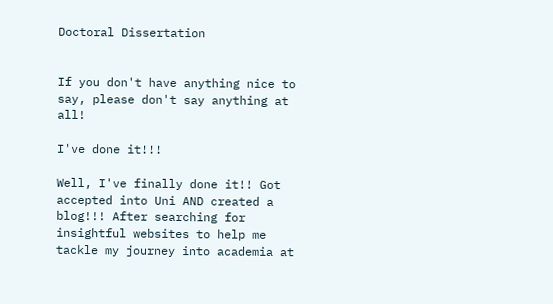Doctoral Dissertation


If you don't have anything nice to say, please don't say anything at all!

I've done it!!!

Well, I've finally done it!! Got accepted into Uni AND created a blog!!! After searching for insightful websites to help me tackle my journey into academia at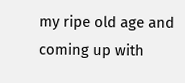my ripe old age and coming up with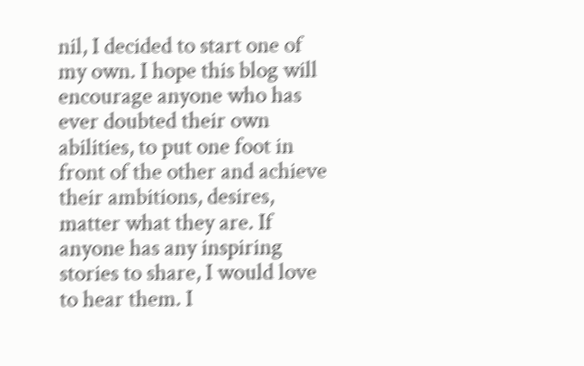nil, I decided to start one of my own. I hope this blog will encourage anyone who has ever doubted their own abilities, to put one foot in front of the other and achieve their ambitions, desires, matter what they are. If anyone has any inspiring stories to share, I would love to hear them. I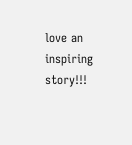love an inspiring story!!!